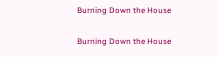Burning Down the House

Burning Down the House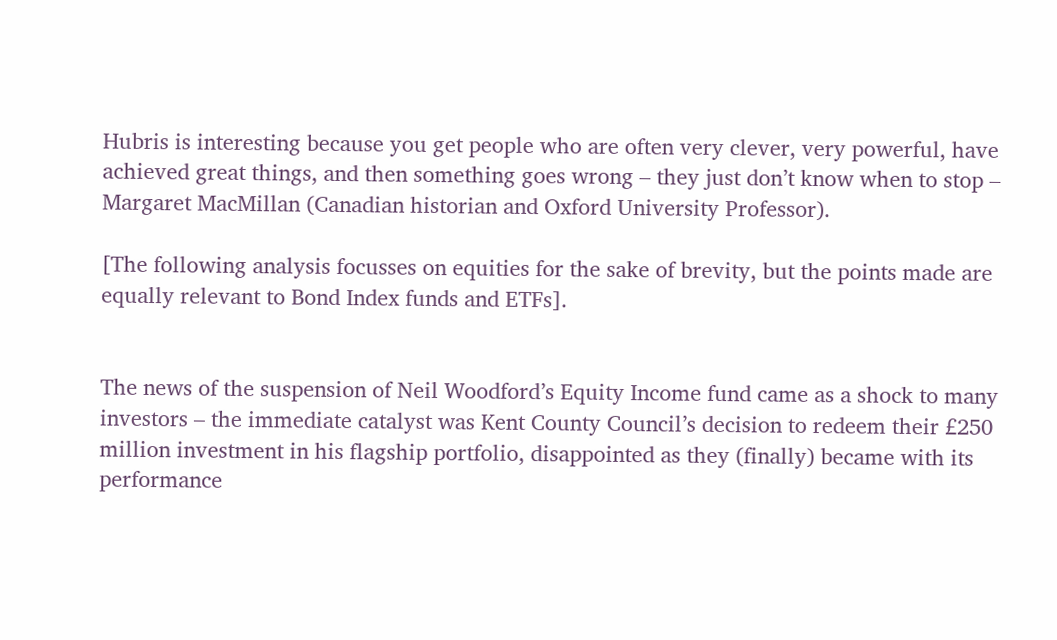Hubris is interesting because you get people who are often very clever, very powerful, have achieved great things, and then something goes wrong – they just don’t know when to stop – Margaret MacMillan (Canadian historian and Oxford University Professor).

[The following analysis focusses on equities for the sake of brevity, but the points made are equally relevant to Bond Index funds and ETFs].


The news of the suspension of Neil Woodford’s Equity Income fund came as a shock to many investors – the immediate catalyst was Kent County Council’s decision to redeem their £250 million investment in his flagship portfolio, disappointed as they (finally) became with its performance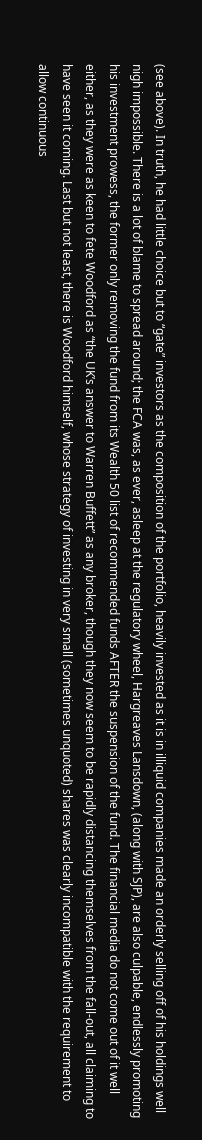(see above). In truth, he had little choice but to “gate” investors as the composition of the portfolio, heavily invested as it is in illiquid companies made an orderly selling off of his holdings well nigh impossible. There is a lot of blame to spread around; the FCA was, as ever, asleep at the regulatory wheel, Hargreaves Lansdown, (along with SJP), are also culpable, endlessly promoting his investment prowess, the former only removing the fund from its Wealth 50 list of recommended funds AFTER the suspension of the fund. The financial media do not come out of it well either, as they were as keen to fete Woodford as “the UK’s answer to Warren Buffett” as any broker, though they now seem to be rapidly distancing themselves from the fall-out, all claiming to have seen it coming. Last but not least, there is Woodford himself, whose strategy of investing in very small (sometimes unquoted) shares was clearly incompatible with the requirement to allow continuous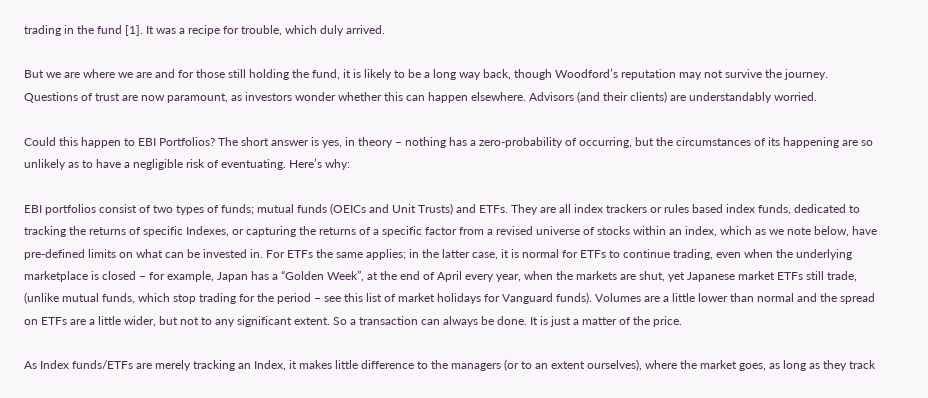trading in the fund [1]. It was a recipe for trouble, which duly arrived.

But we are where we are and for those still holding the fund, it is likely to be a long way back, though Woodford’s reputation may not survive the journey. Questions of trust are now paramount, as investors wonder whether this can happen elsewhere. Advisors (and their clients) are understandably worried.

Could this happen to EBI Portfolios? The short answer is yes, in theory – nothing has a zero-probability of occurring, but the circumstances of its happening are so unlikely as to have a negligible risk of eventuating. Here’s why:

EBI portfolios consist of two types of funds; mutual funds (OEICs and Unit Trusts) and ETFs. They are all index trackers or rules based index funds, dedicated to tracking the returns of specific Indexes, or capturing the returns of a specific factor from a revised universe of stocks within an index, which as we note below, have pre-defined limits on what can be invested in. For ETFs the same applies; in the latter case, it is normal for ETFs to continue trading, even when the underlying marketplace is closed – for example, Japan has a “Golden Week”, at the end of April every year, when the markets are shut, yet Japanese market ETFs still trade, (unlike mutual funds, which stop trading for the period – see this list of market holidays for Vanguard funds). Volumes are a little lower than normal and the spread on ETFs are a little wider, but not to any significant extent. So a transaction can always be done. It is just a matter of the price.

As Index funds/ETFs are merely tracking an Index, it makes little difference to the managers (or to an extent ourselves), where the market goes, as long as they track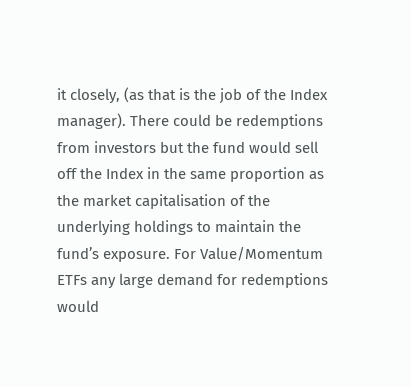it closely, (as that is the job of the Index manager). There could be redemptions from investors but the fund would sell off the Index in the same proportion as the market capitalisation of the underlying holdings to maintain the fund’s exposure. For Value/Momentum ETFs any large demand for redemptions would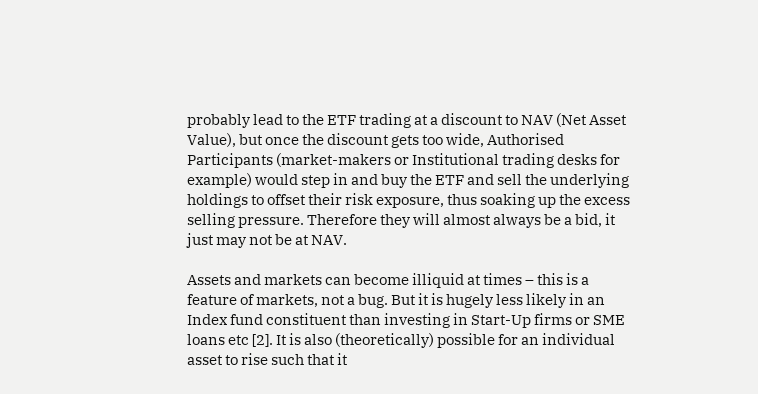probably lead to the ETF trading at a discount to NAV (Net Asset Value), but once the discount gets too wide, Authorised Participants (market-makers or Institutional trading desks for example) would step in and buy the ETF and sell the underlying holdings to offset their risk exposure, thus soaking up the excess selling pressure. Therefore they will almost always be a bid, it just may not be at NAV.

Assets and markets can become illiquid at times – this is a feature of markets, not a bug. But it is hugely less likely in an Index fund constituent than investing in Start-Up firms or SME loans etc [2]. It is also (theoretically) possible for an individual asset to rise such that it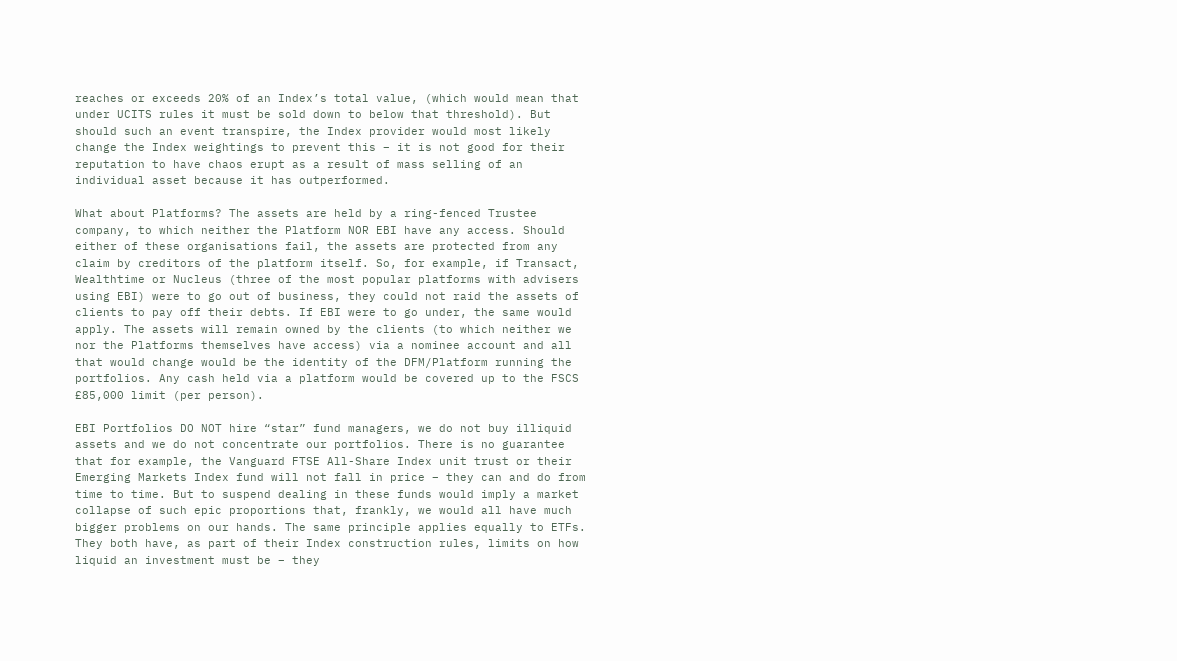reaches or exceeds 20% of an Index’s total value, (which would mean that under UCITS rules it must be sold down to below that threshold). But should such an event transpire, the Index provider would most likely change the Index weightings to prevent this – it is not good for their reputation to have chaos erupt as a result of mass selling of an individual asset because it has outperformed.

What about Platforms? The assets are held by a ring-fenced Trustee company, to which neither the Platform NOR EBI have any access. Should either of these organisations fail, the assets are protected from any claim by creditors of the platform itself. So, for example, if Transact, Wealthtime or Nucleus (three of the most popular platforms with advisers using EBI) were to go out of business, they could not raid the assets of clients to pay off their debts. If EBI were to go under, the same would apply. The assets will remain owned by the clients (to which neither we nor the Platforms themselves have access) via a nominee account and all that would change would be the identity of the DFM/Platform running the portfolios. Any cash held via a platform would be covered up to the FSCS £85,000 limit (per person).

EBI Portfolios DO NOT hire “star” fund managers, we do not buy illiquid assets and we do not concentrate our portfolios. There is no guarantee that for example, the Vanguard FTSE All-Share Index unit trust or their Emerging Markets Index fund will not fall in price – they can and do from time to time. But to suspend dealing in these funds would imply a market collapse of such epic proportions that, frankly, we would all have much bigger problems on our hands. The same principle applies equally to ETFs. They both have, as part of their Index construction rules, limits on how liquid an investment must be – they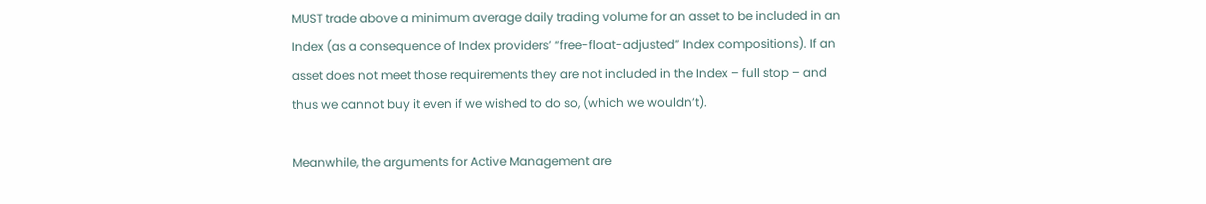MUST trade above a minimum average daily trading volume for an asset to be included in an Index (as a consequence of Index providers’ “free-float-adjusted” Index compositions). If an asset does not meet those requirements they are not included in the Index – full stop – and thus we cannot buy it even if we wished to do so, (which we wouldn’t).

Meanwhile, the arguments for Active Management are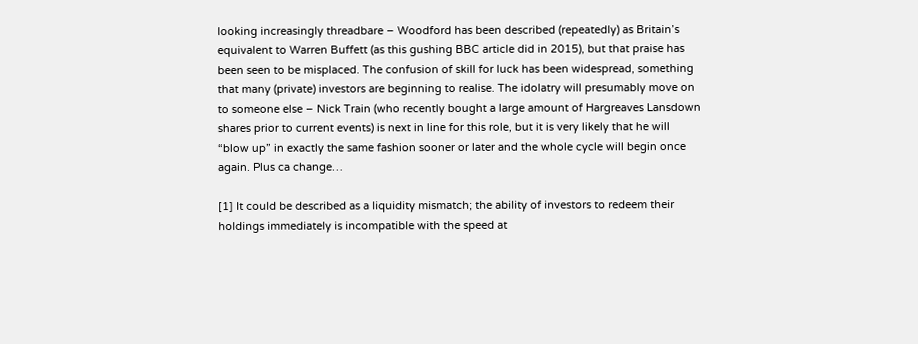looking increasingly threadbare – Woodford has been described (repeatedly) as Britain’s equivalent to Warren Buffett (as this gushing BBC article did in 2015), but that praise has been seen to be misplaced. The confusion of skill for luck has been widespread, something that many (private) investors are beginning to realise. The idolatry will presumably move on to someone else – Nick Train (who recently bought a large amount of Hargreaves Lansdown shares prior to current events) is next in line for this role, but it is very likely that he will “blow up” in exactly the same fashion sooner or later and the whole cycle will begin once again. Plus ca change…

[1] It could be described as a liquidity mismatch; the ability of investors to redeem their holdings immediately is incompatible with the speed at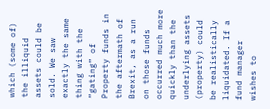which (some of) the illiquid assets could be sold. We saw exactly the same thing with the “gating” of Property funds in the aftermath of Brexit, as a run on those funds occurred much more quickly than the underlying assets (property) could be realistically liquidated. If a fund manager wishes to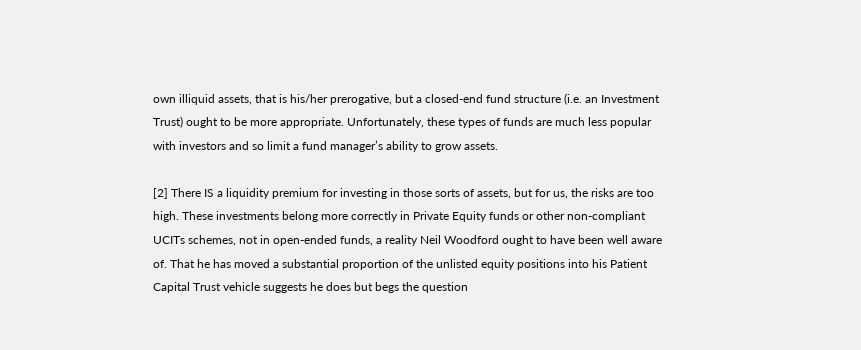own illiquid assets, that is his/her prerogative, but a closed-end fund structure (i.e. an Investment Trust) ought to be more appropriate. Unfortunately, these types of funds are much less popular with investors and so limit a fund manager’s ability to grow assets.

[2] There IS a liquidity premium for investing in those sorts of assets, but for us, the risks are too high. These investments belong more correctly in Private Equity funds or other non-compliant UCITs schemes, not in open-ended funds, a reality Neil Woodford ought to have been well aware of. That he has moved a substantial proportion of the unlisted equity positions into his Patient Capital Trust vehicle suggests he does but begs the question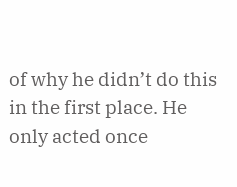of why he didn’t do this in the first place. He only acted once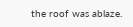the roof was ablaze.